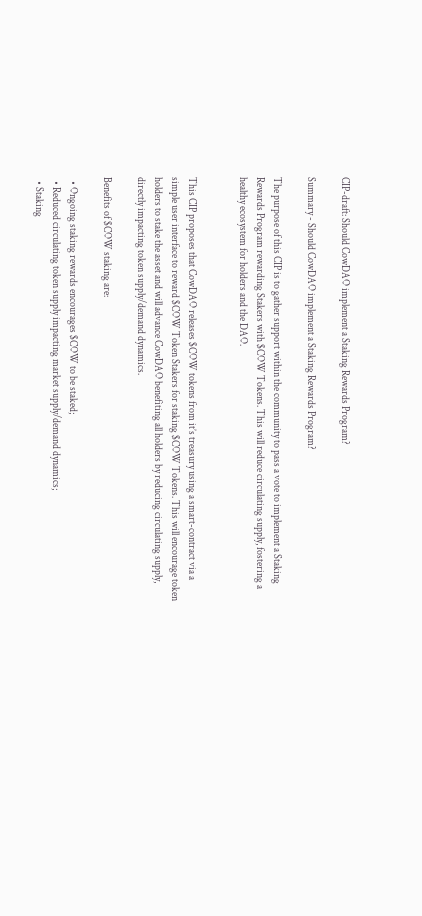CIP-draft: Should CowDAO implement a Staking Rewards Program?

Summary - Should CowDAO implement a Staking Rewards Program?

The purpose of this CIP is to gather support within the community to pass a vote to implement a Staking Rewards Program rewarding Stakers with $COW Tokens. This will reduce circulating supply, fostering a healthy ecosystem for holders and the DAO.


This CIP proposes that CowDAO releases $COW tokens from it’s treasury using a smart-contract via a simple user interface to reward $COW Token Stakers for staking $COW Tokens. This will encourage token holders to stake the asset and will advance CowDAO benefiting all holders by reducing circulating supply, directly impacting token supply/demand dynamics.

Benefits of $COW staking are:

  • Ongoing staking rewards encourages $COW to be staked;
  • Reduced circulating token supply impacting market supply/demand dynamics;
  • Staking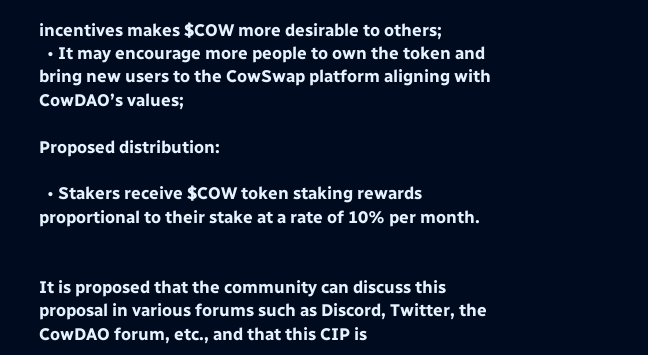incentives makes $COW more desirable to others;
  • It may encourage more people to own the token and bring new users to the CowSwap platform aligning with CowDAO’s values;

Proposed distribution:

  • Stakers receive $COW token staking rewards proportional to their stake at a rate of 10% per month.


It is proposed that the community can discuss this proposal in various forums such as Discord, Twitter, the CowDAO forum, etc., and that this CIP is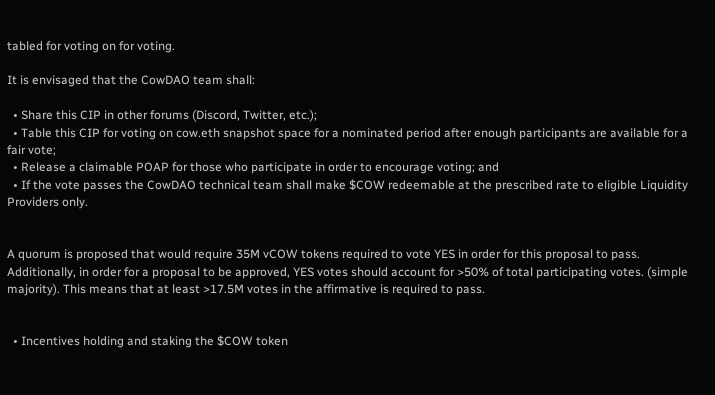tabled for voting on for voting.

It is envisaged that the CowDAO team shall:

  • Share this CIP in other forums (Discord, Twitter, etc.);
  • Table this CIP for voting on cow.eth snapshot space for a nominated period after enough participants are available for a fair vote;
  • Release a claimable POAP for those who participate in order to encourage voting; and
  • If the vote passes the CowDAO technical team shall make $COW redeemable at the prescribed rate to eligible Liquidity Providers only.


A quorum is proposed that would require 35M vCOW tokens required to vote YES in order for this proposal to pass. Additionally, in order for a proposal to be approved, YES votes should account for >50% of total participating votes. (simple majority). This means that at least >17.5M votes in the affirmative is required to pass.


  • Incentives holding and staking the $COW token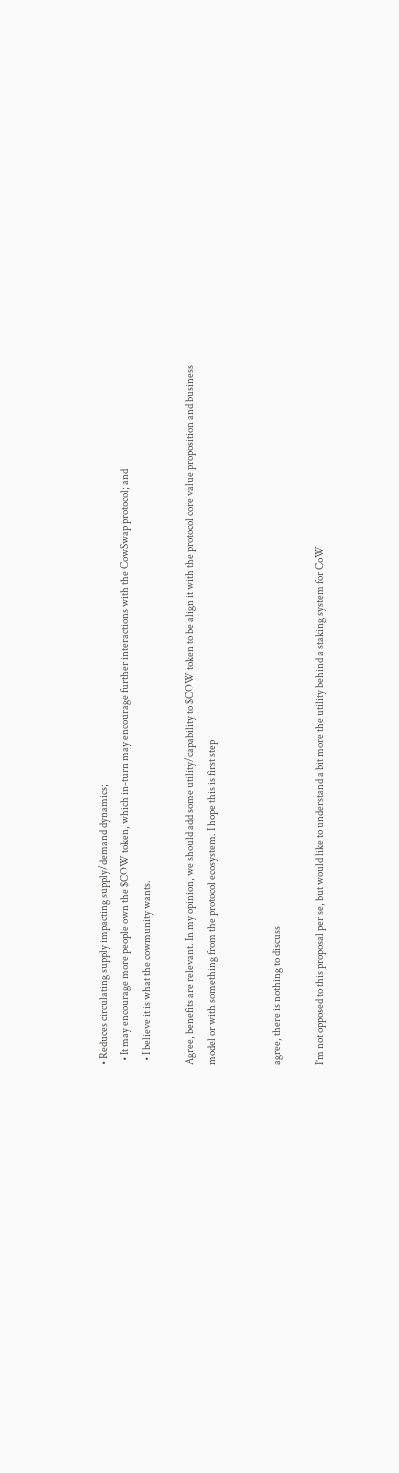• Reduces circulating supply impacting supply/demand dynamics;
  • It may encourage more people own the $COW token, which in-turn may encourage further interactions with the CowSwap protocol; and
  • I believe it is what the cowmunity wants.

Agree, benefits are relevant. In my opinion, we should add some utility/capability to $COW token to be align it with the protocol core value proposition and business model or with something from the protocol ecosystem. I hope this is first step


agree, there is nothing to discuss

I’m not opposed to this proposal per se, but would like to understand a bit more the utility behind a staking system for CoW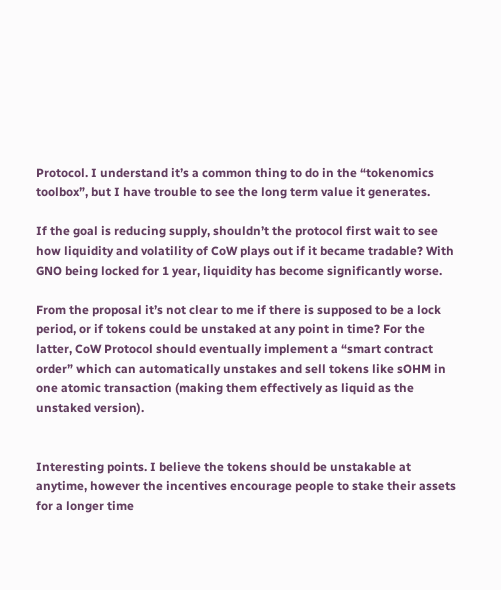Protocol. I understand it’s a common thing to do in the “tokenomics toolbox”, but I have trouble to see the long term value it generates.

If the goal is reducing supply, shouldn’t the protocol first wait to see how liquidity and volatility of CoW plays out if it became tradable? With GNO being locked for 1 year, liquidity has become significantly worse.

From the proposal it’s not clear to me if there is supposed to be a lock period, or if tokens could be unstaked at any point in time? For the latter, CoW Protocol should eventually implement a “smart contract order” which can automatically unstakes and sell tokens like sOHM in one atomic transaction (making them effectively as liquid as the unstaked version).


Interesting points. I believe the tokens should be unstakable at anytime, however the incentives encourage people to stake their assets for a longer time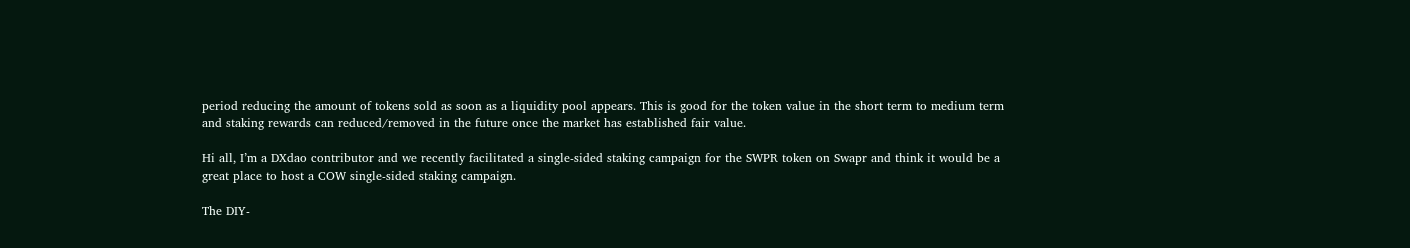period reducing the amount of tokens sold as soon as a liquidity pool appears. This is good for the token value in the short term to medium term and staking rewards can reduced/removed in the future once the market has established fair value.

Hi all, I’m a DXdao contributor and we recently facilitated a single-sided staking campaign for the SWPR token on Swapr and think it would be a great place to host a COW single-sided staking campaign.

The DIY-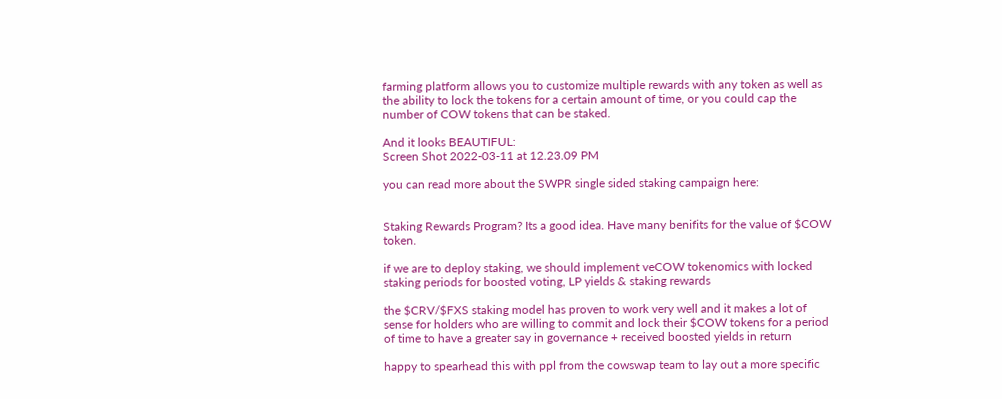farming platform allows you to customize multiple rewards with any token as well as the ability to lock the tokens for a certain amount of time, or you could cap the number of COW tokens that can be staked.

And it looks BEAUTIFUL:
Screen Shot 2022-03-11 at 12.23.09 PM

you can read more about the SWPR single sided staking campaign here:


Staking Rewards Program? Its a good idea. Have many benifits for the value of $COW token.

if we are to deploy staking, we should implement veCOW tokenomics with locked staking periods for boosted voting, LP yields & staking rewards

the $CRV/$FXS staking model has proven to work very well and it makes a lot of sense for holders who are willing to commit and lock their $COW tokens for a period of time to have a greater say in governance + received boosted yields in return

happy to spearhead this with ppl from the cowswap team to lay out a more specific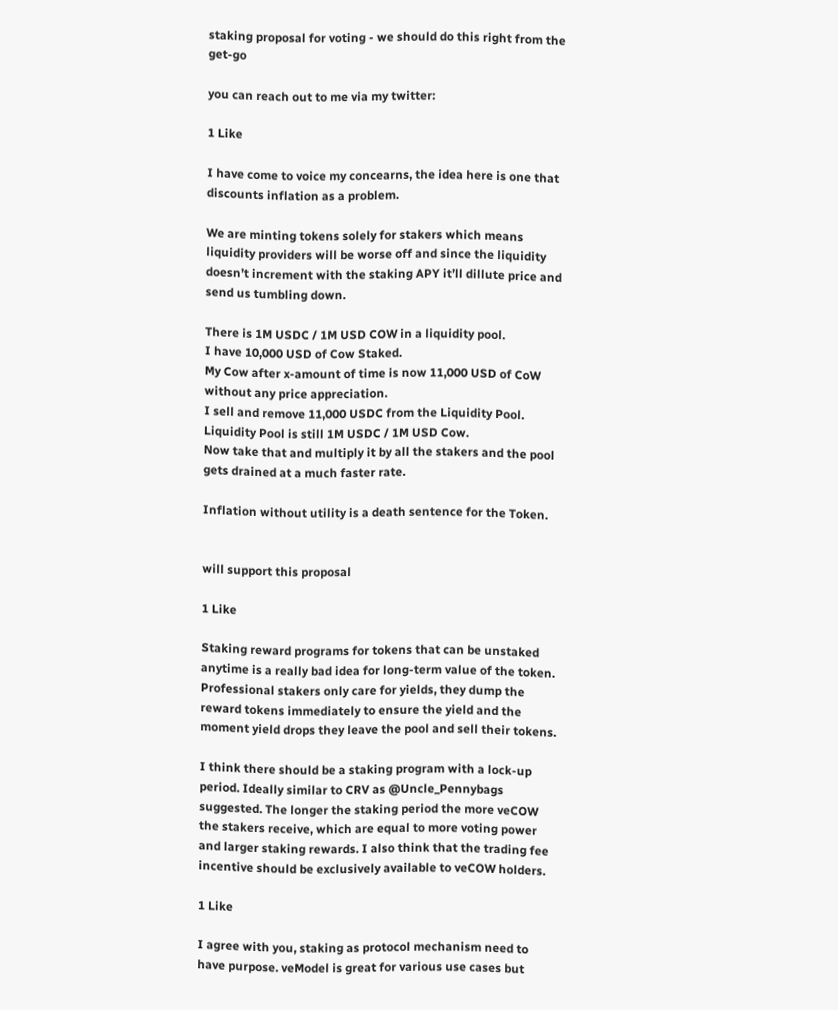staking proposal for voting - we should do this right from the get-go

you can reach out to me via my twitter:

1 Like

I have come to voice my concearns, the idea here is one that discounts inflation as a problem.

We are minting tokens solely for stakers which means liquidity providers will be worse off and since the liquidity doesn’t increment with the staking APY it’ll dillute price and send us tumbling down.

There is 1M USDC / 1M USD COW in a liquidity pool.
I have 10,000 USD of Cow Staked.
My Cow after x-amount of time is now 11,000 USD of CoW without any price appreciation.
I sell and remove 11,000 USDC from the Liquidity Pool.
Liquidity Pool is still 1M USDC / 1M USD Cow.
Now take that and multiply it by all the stakers and the pool gets drained at a much faster rate.

Inflation without utility is a death sentence for the Token.


will support this proposal

1 Like

Staking reward programs for tokens that can be unstaked anytime is a really bad idea for long-term value of the token. Professional stakers only care for yields, they dump the reward tokens immediately to ensure the yield and the moment yield drops they leave the pool and sell their tokens.

I think there should be a staking program with a lock-up period. Ideally similar to CRV as @Uncle_Pennybags suggested. The longer the staking period the more veCOW the stakers receive, which are equal to more voting power and larger staking rewards. I also think that the trading fee incentive should be exclusively available to veCOW holders.

1 Like

I agree with you, staking as protocol mechanism need to have purpose. veModel is great for various use cases but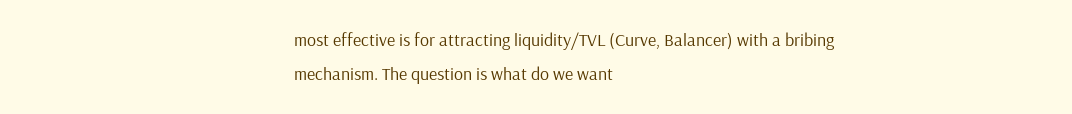most effective is for attracting liquidity/TVL (Curve, Balancer) with a bribing mechanism. The question is what do we want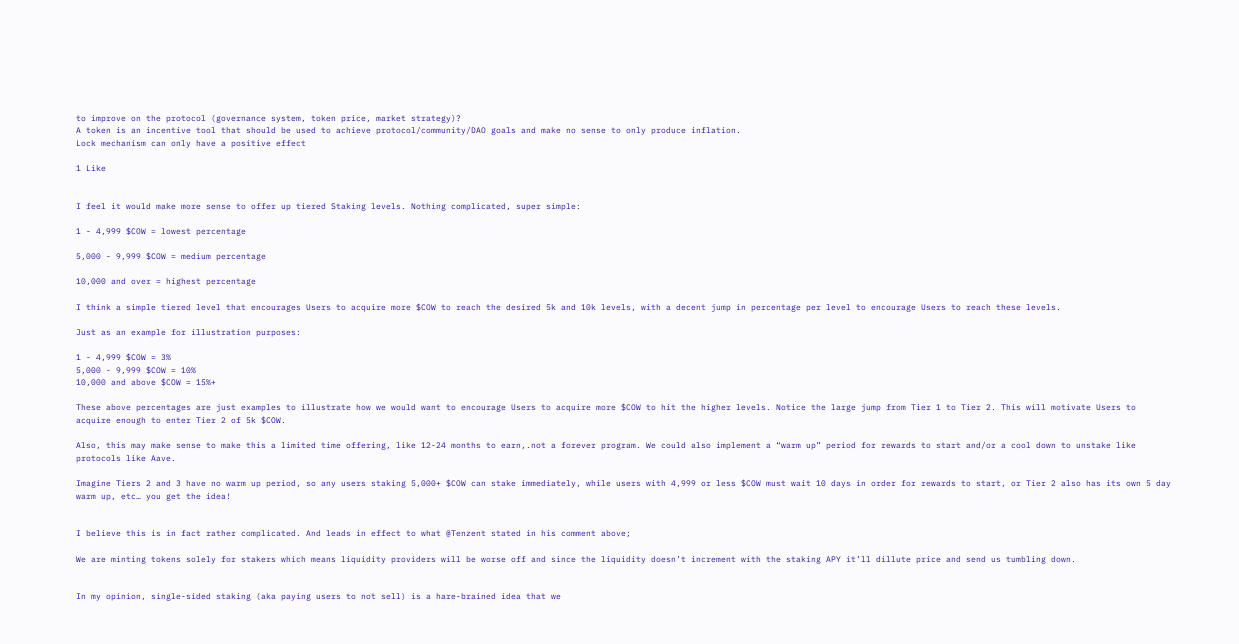to improve on the protocol (governance system, token price, market strategy)?
A token is an incentive tool that should be used to achieve protocol/community/DAO goals and make no sense to only produce inflation.
Lock mechanism can only have a positive effect

1 Like


I feel it would make more sense to offer up tiered Staking levels. Nothing complicated, super simple:

1 - 4,999 $COW = lowest percentage

5,000 - 9,999 $COW = medium percentage

10,000 and over = highest percentage

I think a simple tiered level that encourages Users to acquire more $COW to reach the desired 5k and 10k levels, with a decent jump in percentage per level to encourage Users to reach these levels.

Just as an example for illustration purposes:

1 - 4,999 $COW = 3%
5,000 - 9,999 $COW = 10%
10,000 and above $COW = 15%+

These above percentages are just examples to illustrate how we would want to encourage Users to acquire more $COW to hit the higher levels. Notice the large jump from Tier 1 to Tier 2. This will motivate Users to acquire enough to enter Tier 2 of 5k $COW.

Also, this may make sense to make this a limited time offering, like 12-24 months to earn,.not a forever program. We could also implement a “warm up” period for rewards to start and/or a cool down to unstake like protocols like Aave.

Imagine Tiers 2 and 3 have no warm up period, so any users staking 5,000+ $COW can stake immediately, while users with 4,999 or less $COW must wait 10 days in order for rewards to start, or Tier 2 also has its own 5 day warm up, etc… you get the idea!


I believe this is in fact rather complicated. And leads in effect to what @Tenzent stated in his comment above;

We are minting tokens solely for stakers which means liquidity providers will be worse off and since the liquidity doesn’t increment with the staking APY it’ll dillute price and send us tumbling down.


In my opinion, single-sided staking (aka paying users to not sell) is a hare-brained idea that we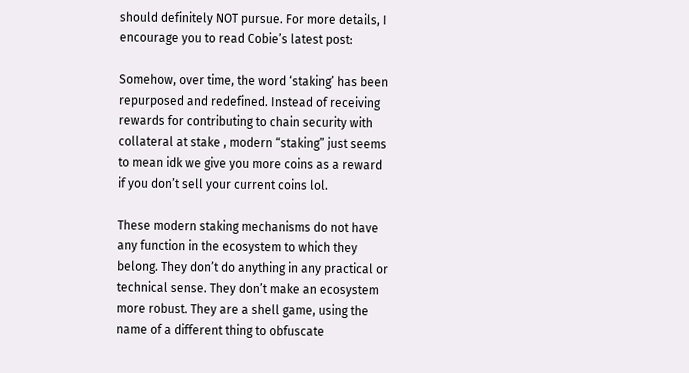should definitely NOT pursue. For more details, I encourage you to read Cobie’s latest post:

Somehow, over time, the word ‘staking’ has been repurposed and redefined. Instead of receiving rewards for contributing to chain security with collateral at stake , modern “staking” just seems to mean idk we give you more coins as a reward if you don’t sell your current coins lol.

These modern staking mechanisms do not have any function in the ecosystem to which they belong. They don’t do anything in any practical or technical sense. They don’t make an ecosystem more robust. They are a shell game, using the name of a different thing to obfuscate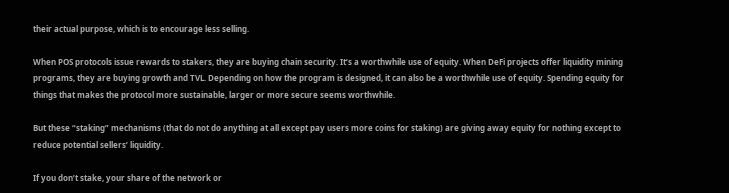their actual purpose, which is to encourage less selling.

When POS protocols issue rewards to stakers, they are buying chain security. It’s a worthwhile use of equity. When DeFi projects offer liquidity mining programs, they are buying growth and TVL. Depending on how the program is designed, it can also be a worthwhile use of equity. Spending equity for things that makes the protocol more sustainable, larger or more secure seems worthwhile.

But these “staking” mechanisms (that do not do anything at all except pay users more coins for staking) are giving away equity for nothing except to reduce potential sellers’ liquidity.

If you don’t stake, your share of the network or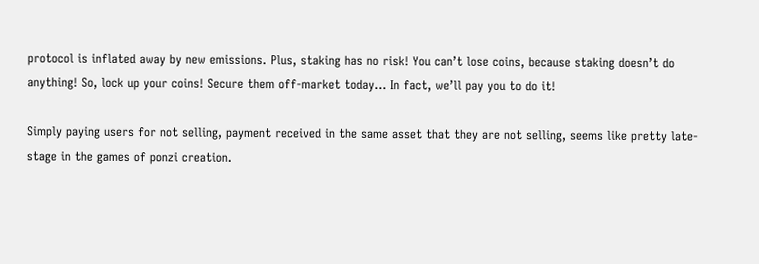protocol is inflated away by new emissions. Plus, staking has no risk! You can’t lose coins, because staking doesn’t do anything! So, lock up your coins! Secure them off-market today… In fact, we’ll pay you to do it!

Simply paying users for not selling, payment received in the same asset that they are not selling, seems like pretty late-stage in the games of ponzi creation.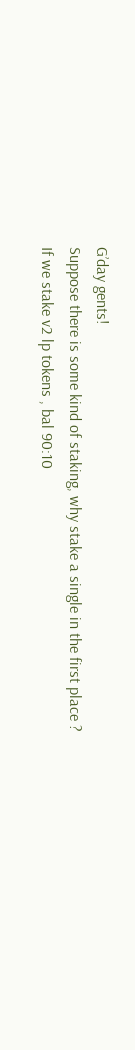G’day gents!
Suppose there is some kind of staking, why stake a single in the first place ?
If we stake v2 lp tokens , bal 90:10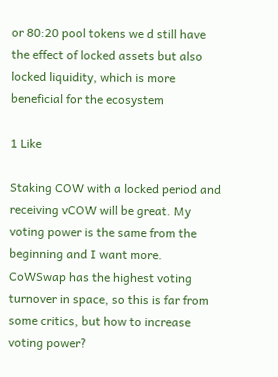or 80:20 pool tokens we d still have the effect of locked assets but also locked liquidity, which is more beneficial for the ecosystem

1 Like

Staking COW with a locked period and receiving vCOW will be great. My voting power is the same from the beginning and I want more. CoWSwap has the highest voting turnover in space, so this is far from some critics, but how to increase voting power?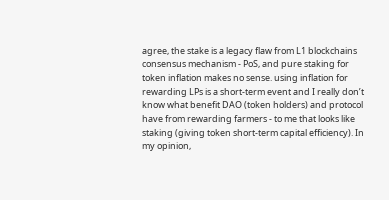agree, the stake is a legacy flaw from L1 blockchains consensus mechanism - PoS, and pure staking for token inflation makes no sense. using inflation for rewarding LPs is a short-term event and I really don’t know what benefit DAO (token holders) and protocol have from rewarding farmers - to me that looks like staking (giving token short-term capital efficiency). In my opinion,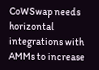CoWSwap needs horizontal integrations with AMMs to increase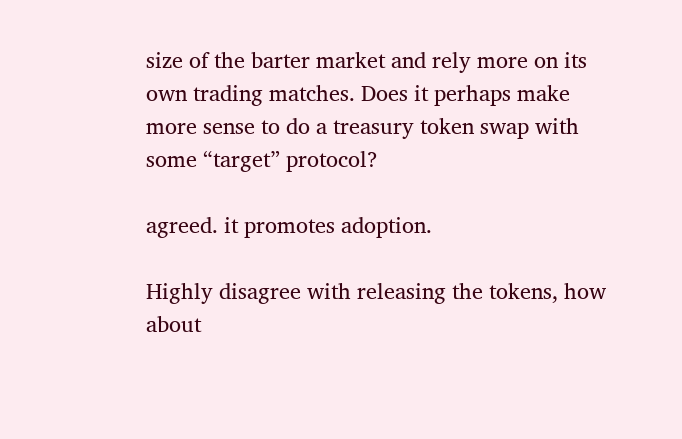size of the barter market and rely more on its own trading matches. Does it perhaps make more sense to do a treasury token swap with some “target” protocol?

agreed. it promotes adoption.

Highly disagree with releasing the tokens, how about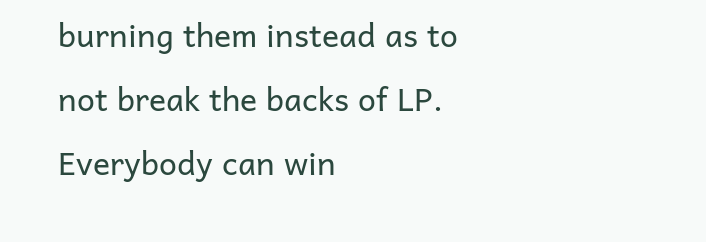burning them instead as to not break the backs of LP. Everybody can win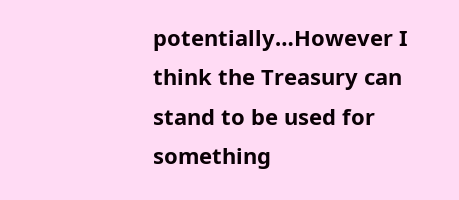potentially…However I think the Treasury can stand to be used for something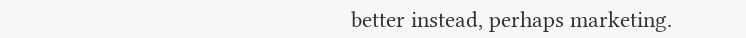better instead, perhaps marketing.